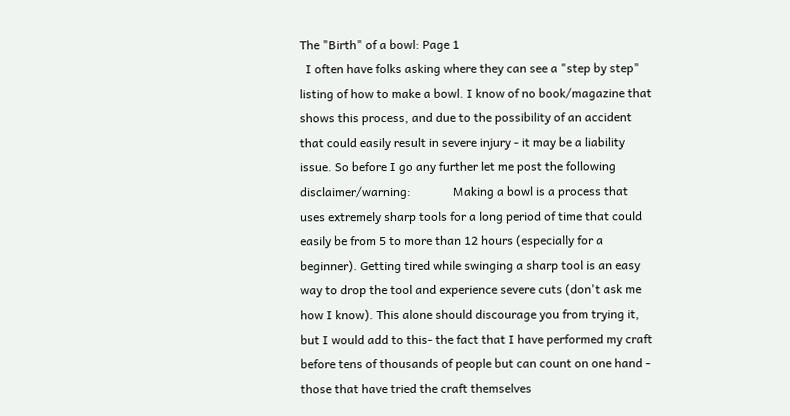The "Birth" of a bowl: Page 1
  I often have folks asking where they can see a "step by step" listing of how to make a bowl. I know of no book/magazine that shows this process, and due to the possibility of an accident that could easily result in severe injury - it may be a liability issue. So before I go any further let me post the following disclaimer/warning:              Making a bowl is a process that uses extremely sharp tools for a long period of time that could easily be from 5 to more than 12 hours (especially for a beginner). Getting tired while swinging a sharp tool is an easy way to drop the tool and experience severe cuts (don't ask me how I know). This alone should discourage you from trying it, but I would add to this- the fact that I have performed my craft before tens of thousands of people but can count on one hand - those that have tried the craft themselves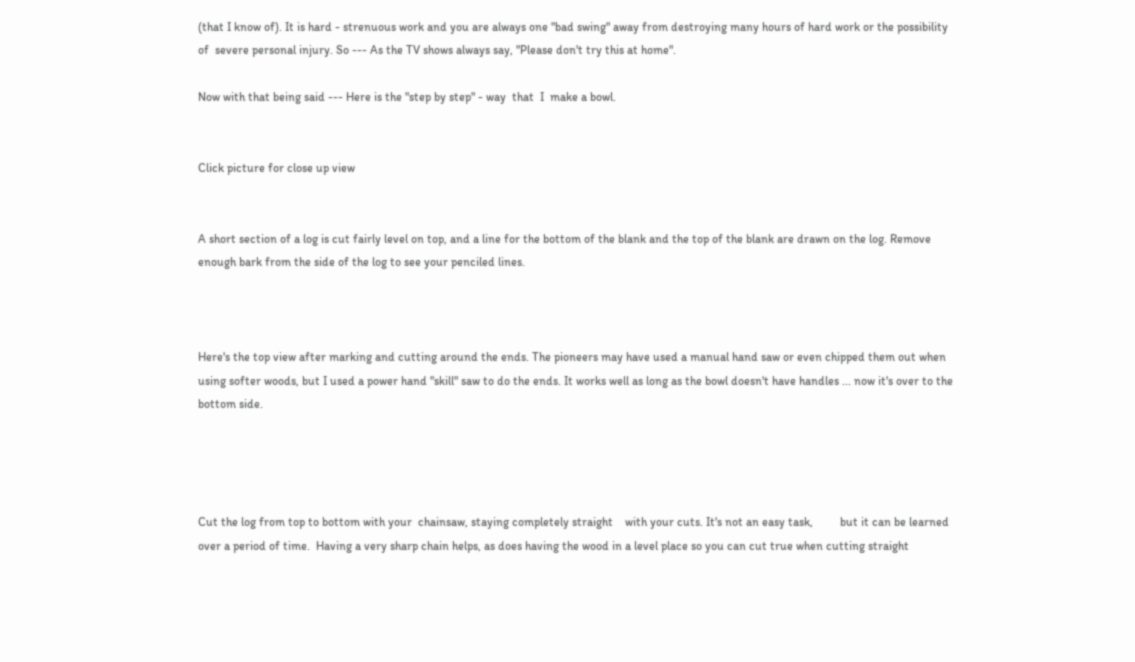(that I know of). It is hard - strenuous work and you are always one "bad swing" away from destroying many hours of hard work or the possibility of  severe personal injury. So --- As the TV shows always say, "Please don't try this at home".

Now with that being said --- Here is the "step by step" - way  that  I  make a bowl.


Click picture for close up view


A short section of a log is cut fairly level on top, and a line for the bottom of the blank and the top of the blank are drawn on the log. Remove enough bark from the side of the log to see your penciled lines.



Here's the top view after marking and cutting around the ends. The pioneers may have used a manual hand saw or even chipped them out when using softer woods, but I used a power hand "skill" saw to do the ends. It works well as long as the bowl doesn't have handles ... now it's over to the bottom side.




Cut the log from top to bottom with your  chainsaw, staying completely straight    with your cuts. It's not an easy task,         but it can be learned over a period of time.  Having a very sharp chain helps, as does having the wood in a level place so you can cut true when cutting straight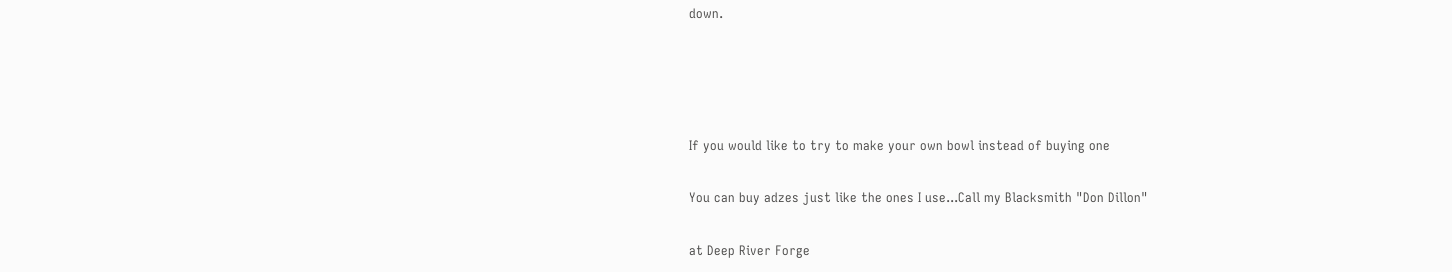down.




If you would like to try to make your own bowl instead of buying one

You can buy adzes just like the ones I use...Call my Blacksmith "Don Dillon"

at Deep River Forge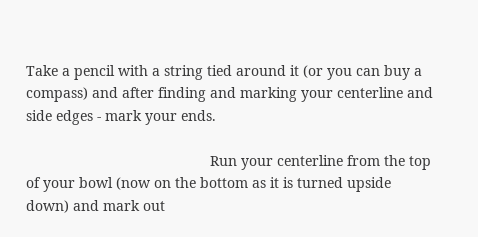Take a pencil with a string tied around it (or you can buy a compass) and after finding and marking your centerline and side edges - mark your ends.

                                              Run your centerline from the top of your bowl (now on the bottom as it is turned upside down) and mark out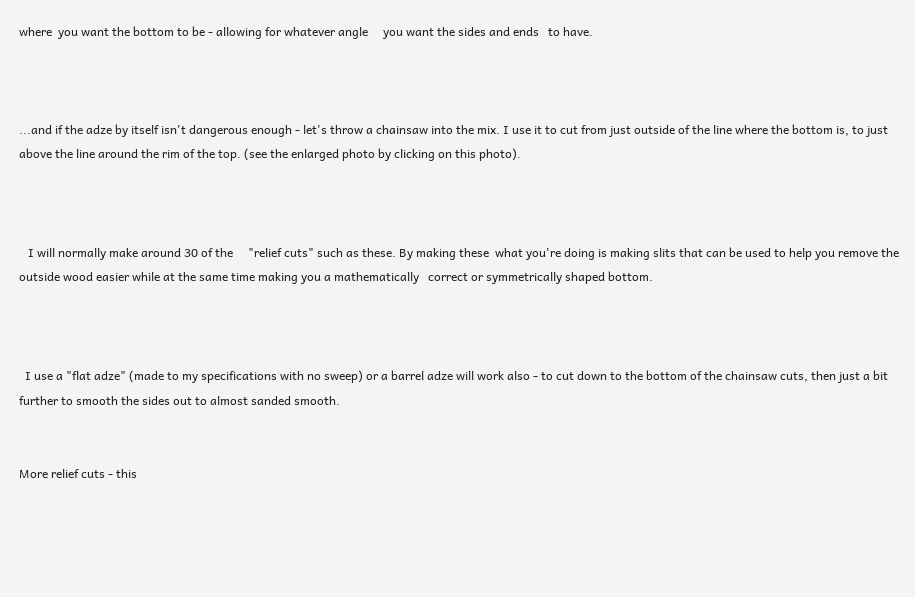where  you want the bottom to be - allowing for whatever angle     you want the sides and ends   to have.



...and if the adze by itself isn't dangerous enough - let's throw a chainsaw into the mix. I use it to cut from just outside of the line where the bottom is, to just above the line around the rim of the top. (see the enlarged photo by clicking on this photo).



   I will normally make around 30 of the     "relief cuts" such as these. By making these  what you're doing is making slits that can be used to help you remove the outside wood easier while at the same time making you a mathematically   correct or symmetrically shaped bottom.



  I use a "flat adze" (made to my specifications with no sweep) or a barrel adze will work also - to cut down to the bottom of the chainsaw cuts, then just a bit further to smooth the sides out to almost sanded smooth.


More relief cuts - this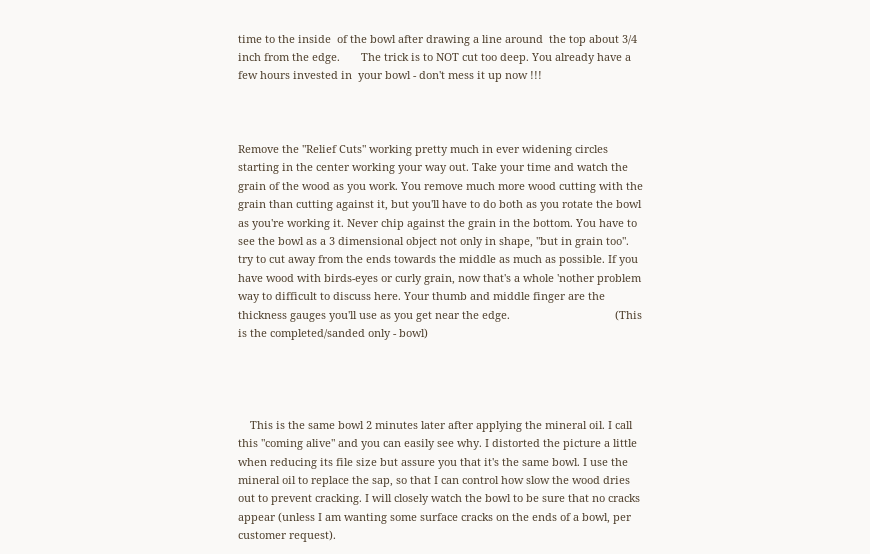time to the inside  of the bowl after drawing a line around  the top about 3/4 inch from the edge.       The trick is to NOT cut too deep. You already have a few hours invested in  your bowl - don't mess it up now !!!



Remove the "Relief Cuts" working pretty much in ever widening circles starting in the center working your way out. Take your time and watch the grain of the wood as you work. You remove much more wood cutting with the grain than cutting against it, but you'll have to do both as you rotate the bowl as you're working it. Never chip against the grain in the bottom. You have to see the bowl as a 3 dimensional object not only in shape, "but in grain too".  try to cut away from the ends towards the middle as much as possible. If you have wood with birds-eyes or curly grain, now that's a whole 'nother problem way to difficult to discuss here. Your thumb and middle finger are the  thickness gauges you'll use as you get near the edge.                                   (This is the completed/sanded only - bowl)




    This is the same bowl 2 minutes later after applying the mineral oil. I call this "coming alive" and you can easily see why. I distorted the picture a little when reducing its file size but assure you that it's the same bowl. I use the mineral oil to replace the sap, so that I can control how slow the wood dries out to prevent cracking. I will closely watch the bowl to be sure that no cracks appear (unless I am wanting some surface cracks on the ends of a bowl, per customer request).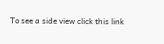To see a side view click this link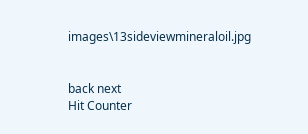images\13sideviewmineraloil.jpg


back next
Hit Counter